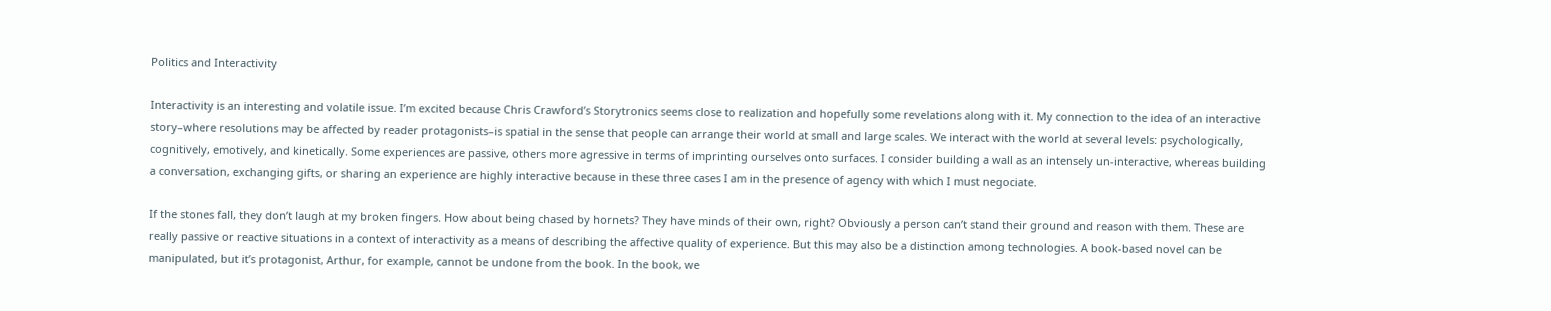Politics and Interactivity

Interactivity is an interesting and volatile issue. I’m excited because Chris Crawford’s Storytronics seems close to realization and hopefully some revelations along with it. My connection to the idea of an interactive story–where resolutions may be affected by reader protagonists–is spatial in the sense that people can arrange their world at small and large scales. We interact with the world at several levels: psychologically, cognitively, emotively, and kinetically. Some experiences are passive, others more agressive in terms of imprinting ourselves onto surfaces. I consider building a wall as an intensely un-interactive, whereas building a conversation, exchanging gifts, or sharing an experience are highly interactive because in these three cases I am in the presence of agency with which I must negociate.

If the stones fall, they don’t laugh at my broken fingers. How about being chased by hornets? They have minds of their own, right? Obviously a person can’t stand their ground and reason with them. These are really passive or reactive situations in a context of interactivity as a means of describing the affective quality of experience. But this may also be a distinction among technologies. A book-based novel can be manipulated, but it’s protagonist, Arthur, for example, cannot be undone from the book. In the book, we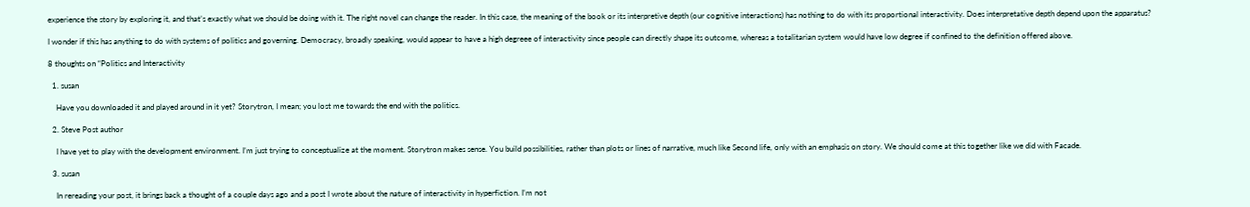experience the story by exploring it, and that’s exactly what we should be doing with it. The right novel can change the reader. In this case, the meaning of the book or its interpretive depth (our cognitive interactions) has nothing to do with its proportional interactivity. Does interpretative depth depend upon the apparatus?

I wonder if this has anything to do with systems of politics and governing. Democracy, broadly speaking, would appear to have a high degreee of interactivity since people can directly shape its outcome, whereas a totalitarian system would have low degree if confined to the definition offered above.

8 thoughts on “Politics and Interactivity

  1. susan

    Have you downloaded it and played around in it yet? Storytron, I mean; you lost me towards the end with the politics.

  2. Steve Post author

    I have yet to play with the development environment. I’m just trying to conceptualize at the moment. Storytron makes sense. You build possibilities, rather than plots or lines of narrative, much like Second life, only with an emphasis on story. We should come at this together like we did with Facade.

  3. susan

    In rereading your post, it brings back a thought of a couple days ago and a post I wrote about the nature of interactivity in hyperfiction. I’m not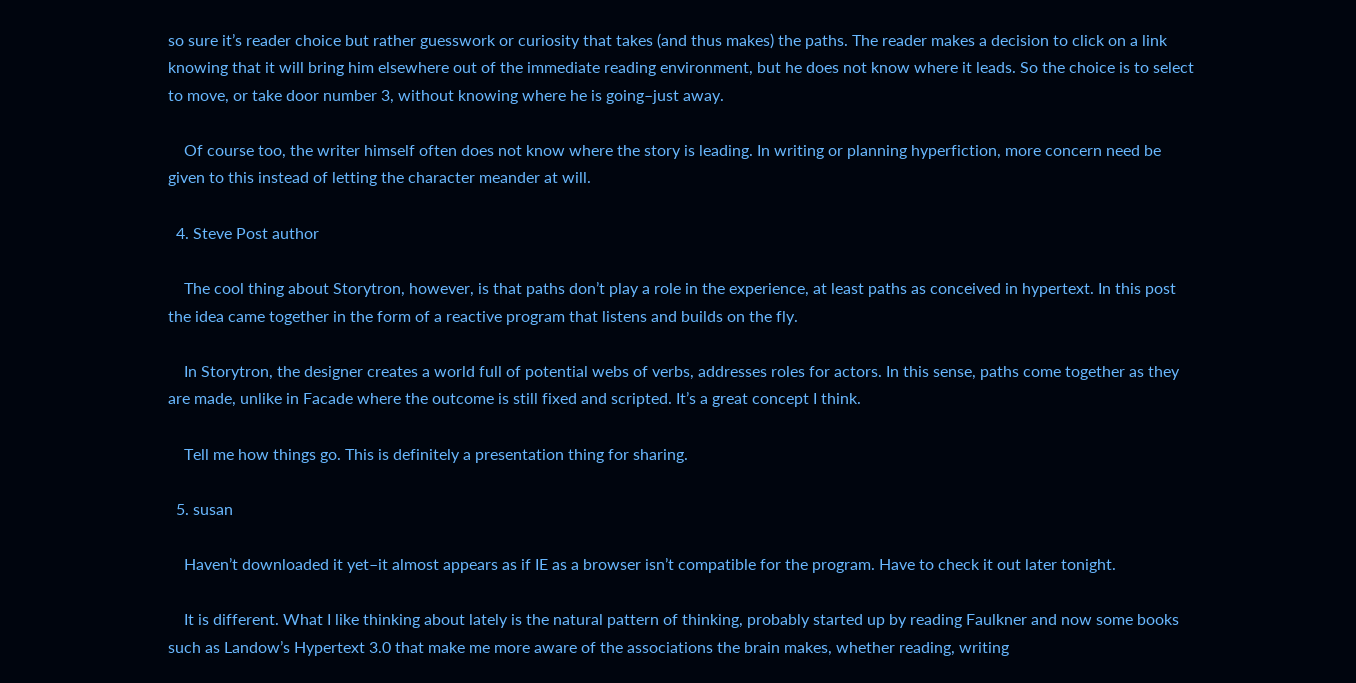so sure it’s reader choice but rather guesswork or curiosity that takes (and thus makes) the paths. The reader makes a decision to click on a link knowing that it will bring him elsewhere out of the immediate reading environment, but he does not know where it leads. So the choice is to select to move, or take door number 3, without knowing where he is going–just away.

    Of course too, the writer himself often does not know where the story is leading. In writing or planning hyperfiction, more concern need be given to this instead of letting the character meander at will.

  4. Steve Post author

    The cool thing about Storytron, however, is that paths don’t play a role in the experience, at least paths as conceived in hypertext. In this post the idea came together in the form of a reactive program that listens and builds on the fly.

    In Storytron, the designer creates a world full of potential webs of verbs, addresses roles for actors. In this sense, paths come together as they are made, unlike in Facade where the outcome is still fixed and scripted. It’s a great concept I think.

    Tell me how things go. This is definitely a presentation thing for sharing.

  5. susan

    Haven’t downloaded it yet–it almost appears as if IE as a browser isn’t compatible for the program. Have to check it out later tonight.

    It is different. What I like thinking about lately is the natural pattern of thinking, probably started up by reading Faulkner and now some books such as Landow’s Hypertext 3.0 that make me more aware of the associations the brain makes, whether reading, writing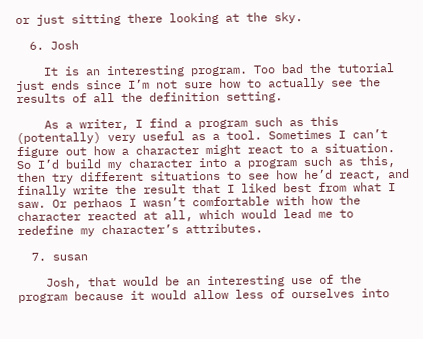or just sitting there looking at the sky.

  6. Josh

    It is an interesting program. Too bad the tutorial just ends since I’m not sure how to actually see the results of all the definition setting.

    As a writer, I find a program such as this (potentally) very useful as a tool. Sometimes I can’t figure out how a character might react to a situation. So I’d build my character into a program such as this, then try different situations to see how he’d react, and finally write the result that I liked best from what I saw. Or perhaos I wasn’t comfortable with how the character reacted at all, which would lead me to redefine my character’s attributes.

  7. susan

    Josh, that would be an interesting use of the program because it would allow less of ourselves into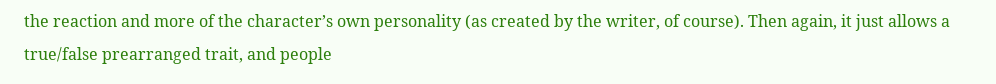the reaction and more of the character’s own personality (as created by the writer, of course). Then again, it just allows a true/false prearranged trait, and people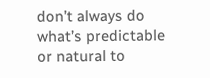don’t always do what’s predictable or natural to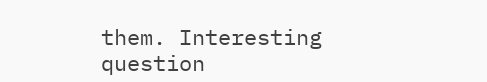them. Interesting question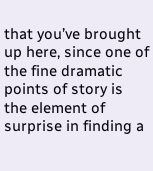that you’ve brought up here, since one of the fine dramatic points of story is the element of surprise in finding a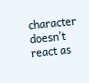character doesn’t react as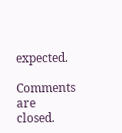expected.

Comments are closed.